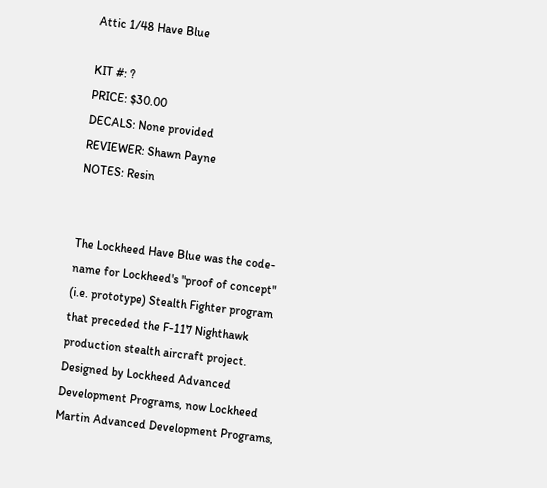Attic 1/48 Have Blue

KIT #: ?
PRICE: $30.00
DECALS: None provided
REVIEWER: Shawn Payne
NOTES: Resin


The Lockheed Have Blue was the code-name for Lockheed's "proof of concept" (i.e. prototype) Stealth Fighter program that preceded the F-117 Nighthawk production stealth aircraft project. Designed by Lockheed Advanced Development Programs, now Lockheed Martin Advanced Development Programs,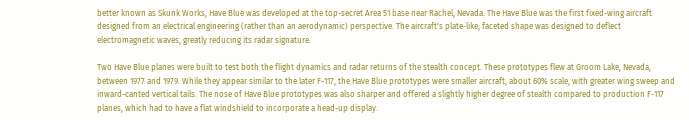better known as Skunk Works, Have Blue was developed at the top-secret Area 51 base near Rachel, Nevada. The Have Blue was the first fixed-wing aircraft designed from an electrical engineering (rather than an aerodynamic) perspective. The aircraft's plate-like, faceted shape was designed to deflect electromagnetic waves, greatly reducing its radar signature.

Two Have Blue planes were built to test both the flight dynamics and radar returns of the stealth concept. These prototypes flew at Groom Lake, Nevada, between 1977 and 1979. While they appear similar to the later F-117, the Have Blue prototypes were smaller aircraft, about 60% scale, with greater wing sweep and inward-canted vertical tails. The nose of Have Blue prototypes was also sharper and offered a slightly higher degree of stealth compared to production F-117 planes, which had to have a flat windshield to incorporate a head-up display.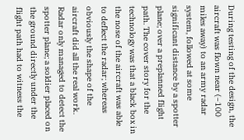During testing of the design, the aircraft was flown near (~100 miles away) to an army radar system, followed at some significant distance by a spotter plane; over a preplanned flight path. The cover story for the technology was that a black box in the nose of the aircraft was able to deflect the radar; whereas obviously the shape of the aircraft did all the real work. Radar only managed to detect the spotter plane; a soldier placed on the ground directly under the flight path had to witness the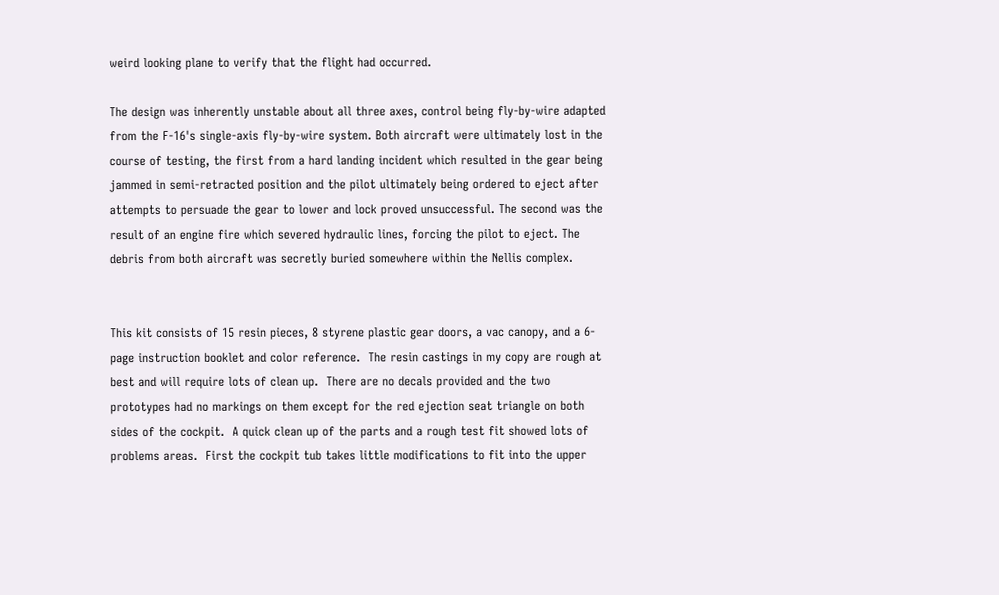weird looking plane to verify that the flight had occurred.

The design was inherently unstable about all three axes, control being fly-by-wire adapted from the F-16's single-axis fly-by-wire system. Both aircraft were ultimately lost in the course of testing, the first from a hard landing incident which resulted in the gear being jammed in semi-retracted position and the pilot ultimately being ordered to eject after attempts to persuade the gear to lower and lock proved unsuccessful. The second was the result of an engine fire which severed hydraulic lines, forcing the pilot to eject. The debris from both aircraft was secretly buried somewhere within the Nellis complex.


This kit consists of 15 resin pieces, 8 styrene plastic gear doors, a vac canopy, and a 6-page instruction booklet and color reference.  The resin castings in my copy are rough at best and will require lots of clean up.  There are no decals provided and the two prototypes had no markings on them except for the red ejection seat triangle on both sides of the cockpit.  A quick clean up of the parts and a rough test fit showed lots of problems areas.  First the cockpit tub takes little modifications to fit into the upper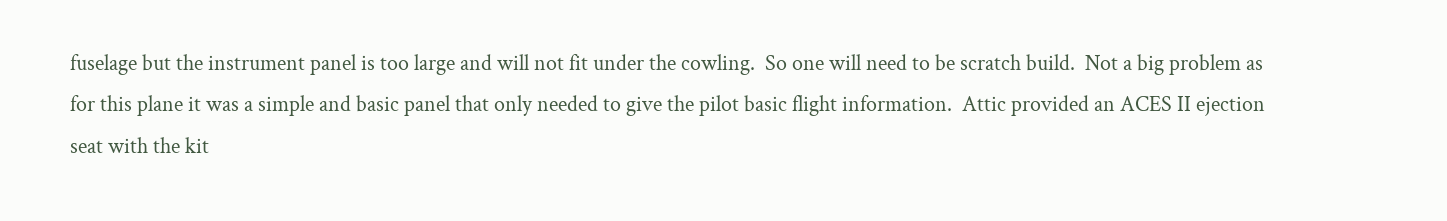fuselage but the instrument panel is too large and will not fit under the cowling.  So one will need to be scratch build.  Not a big problem as for this plane it was a simple and basic panel that only needed to give the pilot basic flight information.  Attic provided an ACES II ejection seat with the kit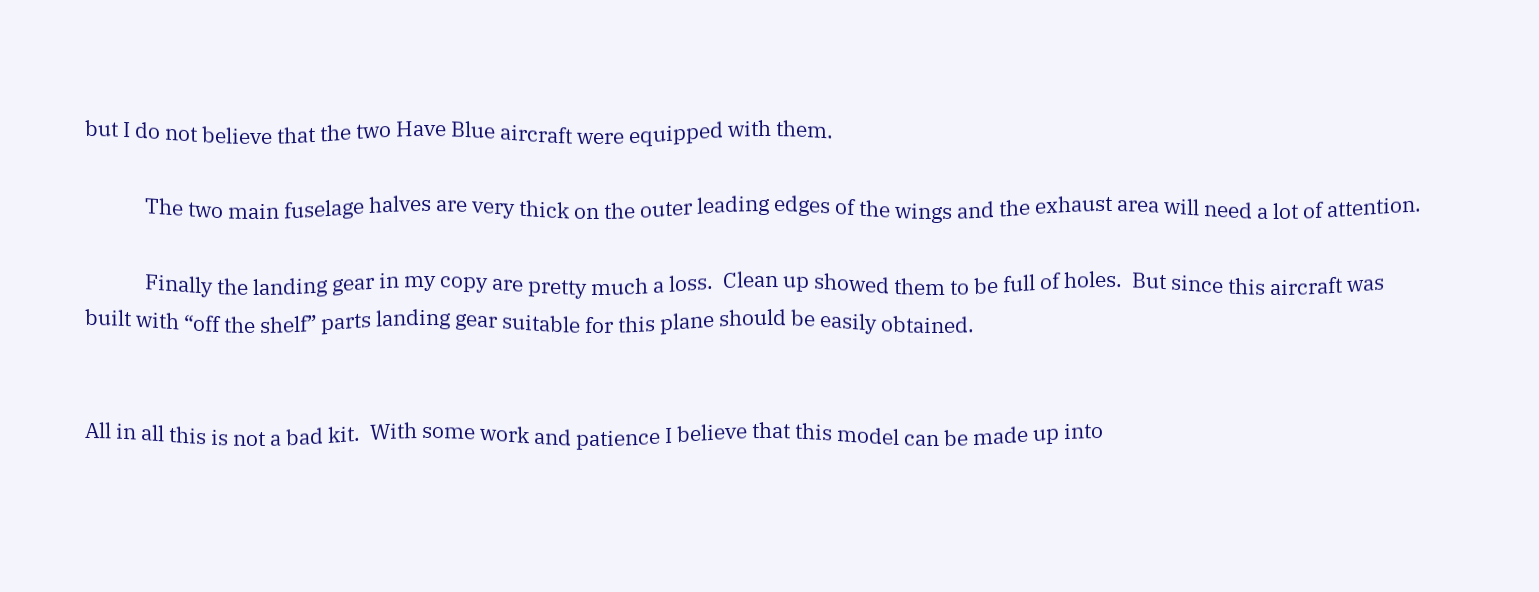but I do not believe that the two Have Blue aircraft were equipped with them.

            The two main fuselage halves are very thick on the outer leading edges of the wings and the exhaust area will need a lot of attention.

            Finally the landing gear in my copy are pretty much a loss.  Clean up showed them to be full of holes.  But since this aircraft was built with “off the shelf” parts landing gear suitable for this plane should be easily obtained.


All in all this is not a bad kit.  With some work and patience I believe that this model can be made up into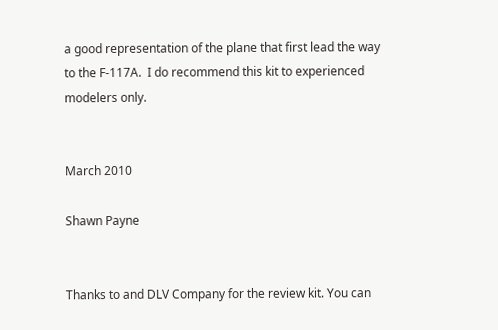a good representation of the plane that first lead the way to the F-117A.  I do recommend this kit to experienced modelers only.


March 2010

Shawn Payne


Thanks to and DLV Company for the review kit. You can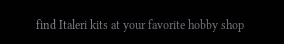find Italeri kits at your favorite hobby shop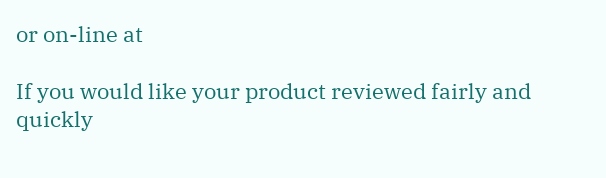or on-line at

If you would like your product reviewed fairly and quickly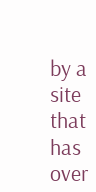by a site that has over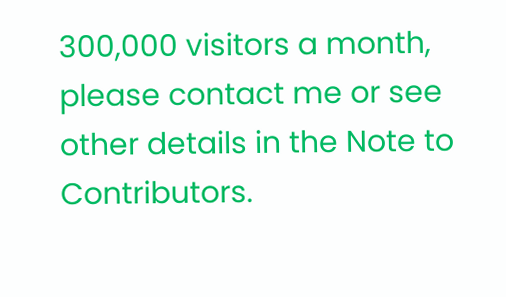300,000 visitors a month, please contact me or see other details in the Note to Contributors.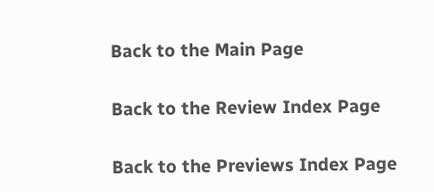Back to the Main Page

Back to the Review Index Page

Back to the Previews Index Page